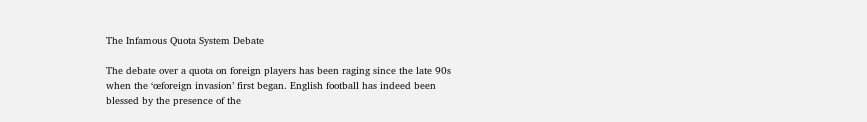The Infamous Quota System Debate

The debate over a quota on foreign players has been raging since the late 90s when the ‘œforeign invasion’ first began. English football has indeed been blessed by the presence of the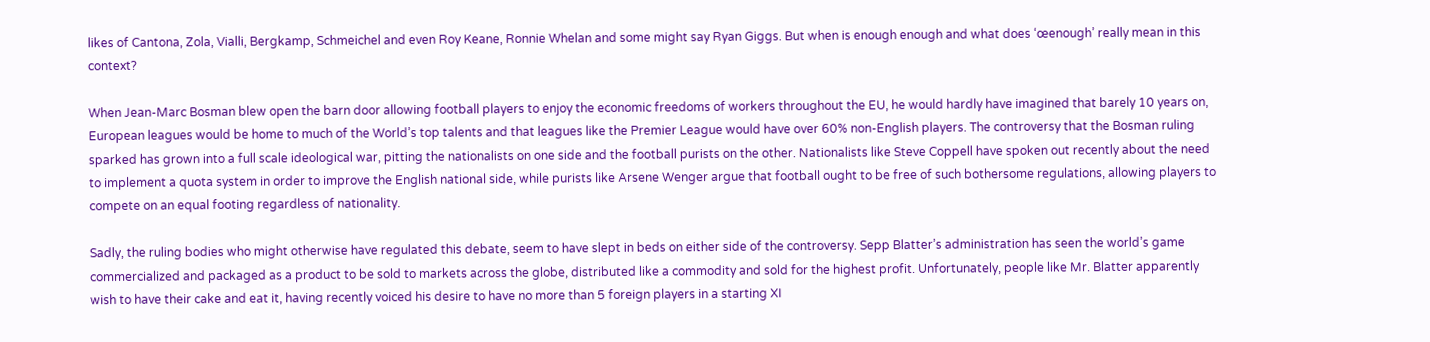likes of Cantona, Zola, Vialli, Bergkamp, Schmeichel and even Roy Keane, Ronnie Whelan and some might say Ryan Giggs. But when is enough enough and what does ‘œenough’ really mean in this context?

When Jean-Marc Bosman blew open the barn door allowing football players to enjoy the economic freedoms of workers throughout the EU, he would hardly have imagined that barely 10 years on, European leagues would be home to much of the World’s top talents and that leagues like the Premier League would have over 60% non-English players. The controversy that the Bosman ruling sparked has grown into a full scale ideological war, pitting the nationalists on one side and the football purists on the other. Nationalists like Steve Coppell have spoken out recently about the need to implement a quota system in order to improve the English national side, while purists like Arsene Wenger argue that football ought to be free of such bothersome regulations, allowing players to compete on an equal footing regardless of nationality.

Sadly, the ruling bodies who might otherwise have regulated this debate, seem to have slept in beds on either side of the controversy. Sepp Blatter’s administration has seen the world’s game commercialized and packaged as a product to be sold to markets across the globe, distributed like a commodity and sold for the highest profit. Unfortunately, people like Mr. Blatter apparently wish to have their cake and eat it, having recently voiced his desire to have no more than 5 foreign players in a starting XI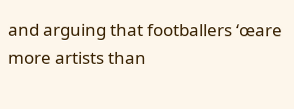and arguing that footballers ‘œare more artists than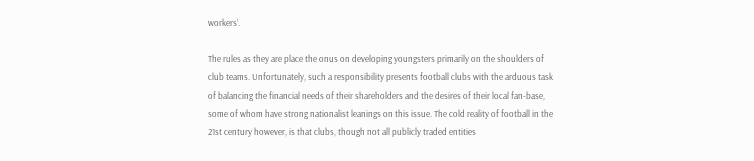workers’.

The rules as they are place the onus on developing youngsters primarily on the shoulders of club teams. Unfortunately, such a responsibility presents football clubs with the arduous task of balancing the financial needs of their shareholders and the desires of their local fan-base, some of whom have strong nationalist leanings on this issue. The cold reality of football in the 21st century however, is that clubs, though not all publicly traded entities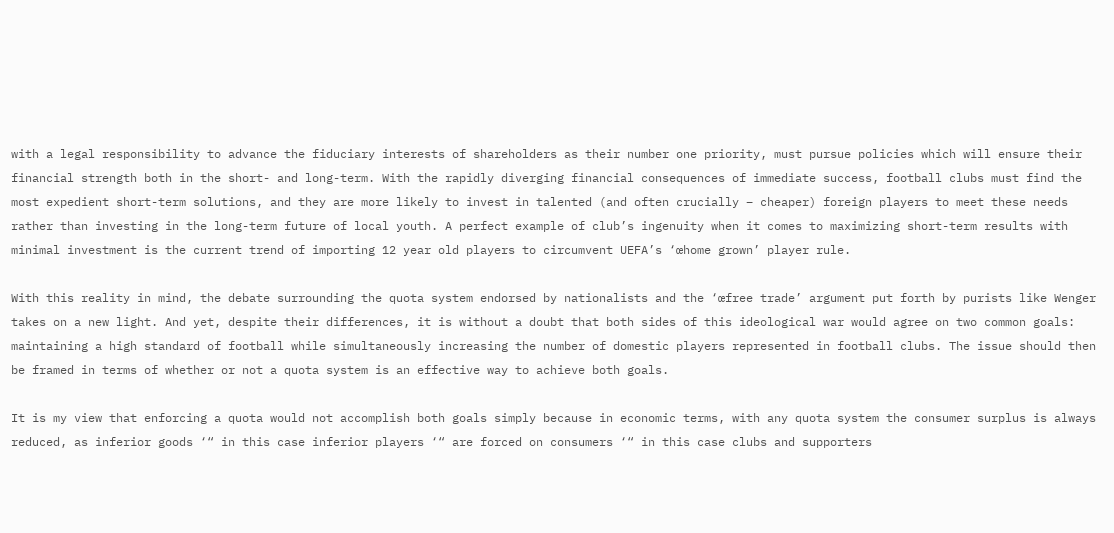with a legal responsibility to advance the fiduciary interests of shareholders as their number one priority, must pursue policies which will ensure their financial strength both in the short- and long-term. With the rapidly diverging financial consequences of immediate success, football clubs must find the most expedient short-term solutions, and they are more likely to invest in talented (and often crucially – cheaper) foreign players to meet these needs rather than investing in the long-term future of local youth. A perfect example of club’s ingenuity when it comes to maximizing short-term results with minimal investment is the current trend of importing 12 year old players to circumvent UEFA’s ‘œhome grown’ player rule.

With this reality in mind, the debate surrounding the quota system endorsed by nationalists and the ‘œfree trade’ argument put forth by purists like Wenger takes on a new light. And yet, despite their differences, it is without a doubt that both sides of this ideological war would agree on two common goals: maintaining a high standard of football while simultaneously increasing the number of domestic players represented in football clubs. The issue should then be framed in terms of whether or not a quota system is an effective way to achieve both goals.

It is my view that enforcing a quota would not accomplish both goals simply because in economic terms, with any quota system the consumer surplus is always reduced, as inferior goods ‘“ in this case inferior players ‘“ are forced on consumers ‘“ in this case clubs and supporters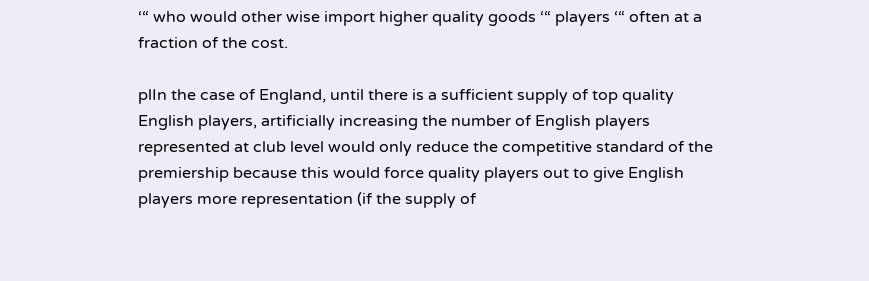‘“ who would other wise import higher quality goods ‘“ players ‘“ often at a fraction of the cost.

plIn the case of England, until there is a sufficient supply of top quality English players, artificially increasing the number of English players represented at club level would only reduce the competitive standard of the premiership because this would force quality players out to give English players more representation (if the supply of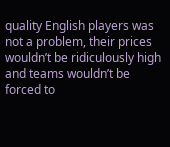quality English players was not a problem, their prices wouldn’t be ridiculously high and teams wouldn’t be forced to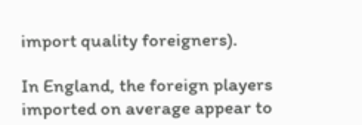import quality foreigners).

In England, the foreign players imported on average appear to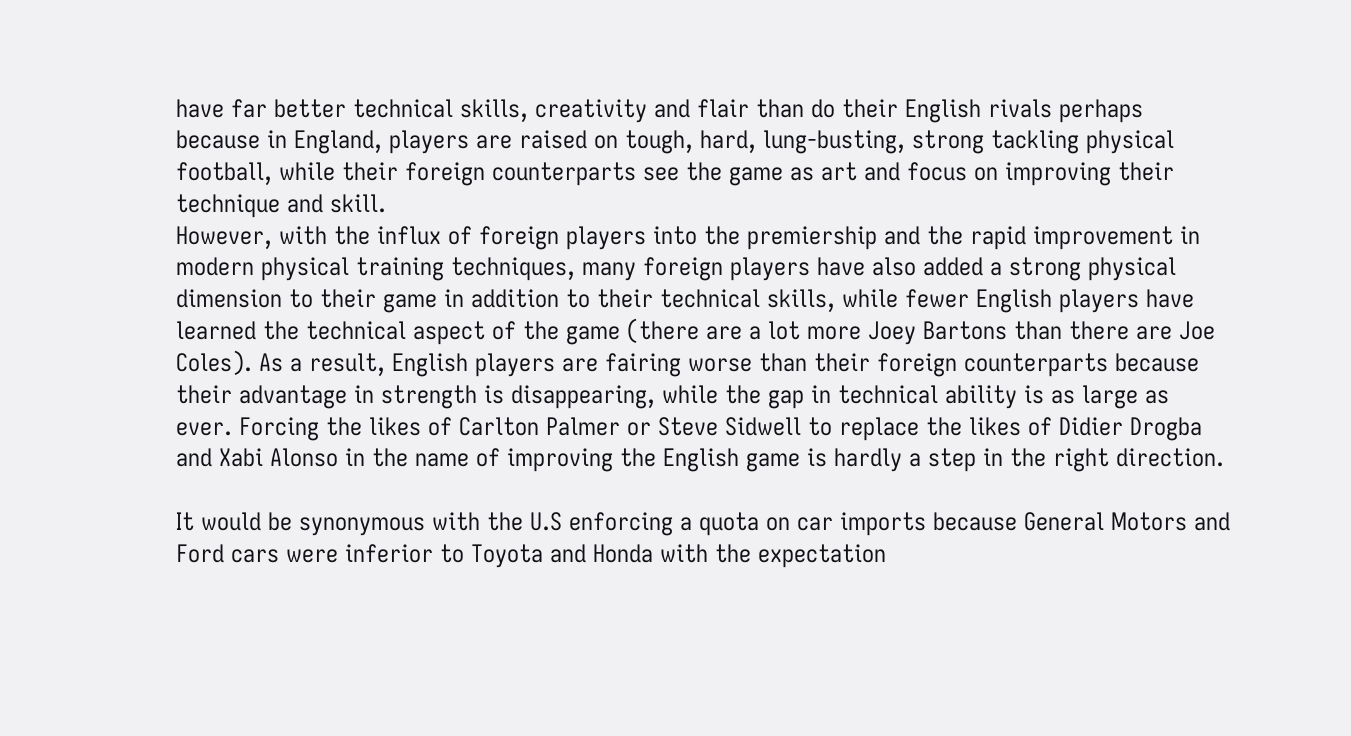have far better technical skills, creativity and flair than do their English rivals perhaps because in England, players are raised on tough, hard, lung-busting, strong tackling physical football, while their foreign counterparts see the game as art and focus on improving their technique and skill.
However, with the influx of foreign players into the premiership and the rapid improvement in modern physical training techniques, many foreign players have also added a strong physical dimension to their game in addition to their technical skills, while fewer English players have learned the technical aspect of the game (there are a lot more Joey Bartons than there are Joe Coles). As a result, English players are fairing worse than their foreign counterparts because their advantage in strength is disappearing, while the gap in technical ability is as large as ever. Forcing the likes of Carlton Palmer or Steve Sidwell to replace the likes of Didier Drogba and Xabi Alonso in the name of improving the English game is hardly a step in the right direction.

It would be synonymous with the U.S enforcing a quota on car imports because General Motors and Ford cars were inferior to Toyota and Honda with the expectation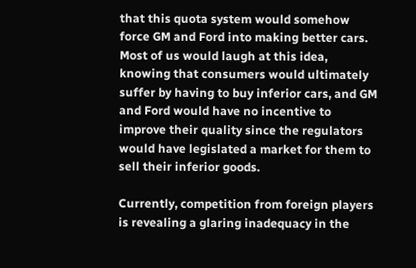that this quota system would somehow force GM and Ford into making better cars. Most of us would laugh at this idea, knowing that consumers would ultimately suffer by having to buy inferior cars, and GM and Ford would have no incentive to improve their quality since the regulators would have legislated a market for them to sell their inferior goods.

Currently, competition from foreign players is revealing a glaring inadequacy in the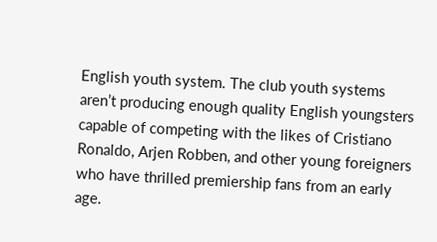English youth system. The club youth systems aren’t producing enough quality English youngsters capable of competing with the likes of Cristiano Ronaldo, Arjen Robben, and other young foreigners who have thrilled premiership fans from an early age.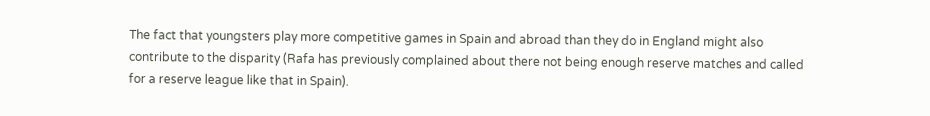The fact that youngsters play more competitive games in Spain and abroad than they do in England might also contribute to the disparity (Rafa has previously complained about there not being enough reserve matches and called for a reserve league like that in Spain).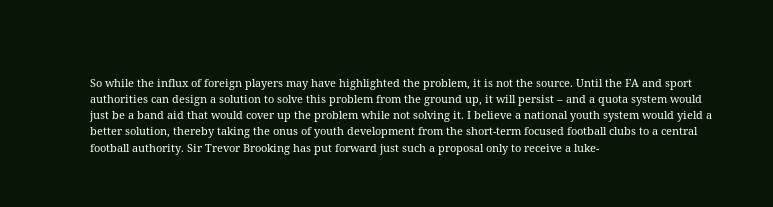So while the influx of foreign players may have highlighted the problem, it is not the source. Until the FA and sport authorities can design a solution to solve this problem from the ground up, it will persist – and a quota system would just be a band aid that would cover up the problem while not solving it. I believe a national youth system would yield a better solution, thereby taking the onus of youth development from the short-term focused football clubs to a central football authority. Sir Trevor Brooking has put forward just such a proposal only to receive a luke-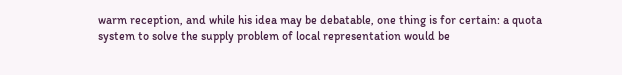warm reception, and while his idea may be debatable, one thing is for certain: a quota system to solve the supply problem of local representation would be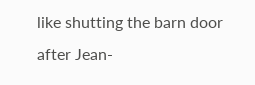like shutting the barn door after Jean-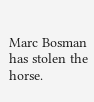Marc Bosman has stolen the horse.